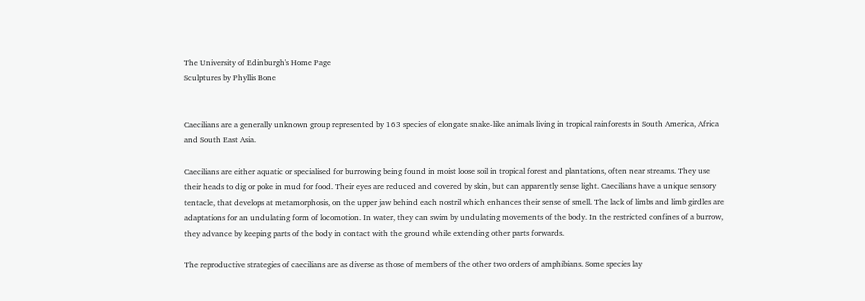The University of Edinburgh's Home Page
Sculptures by Phyllis Bone


Caecilians are a generally unknown group represented by 163 species of elongate snake-like animals living in tropical rainforests in South America, Africa and South East Asia.

Caecilians are either aquatic or specialised for burrowing being found in moist loose soil in tropical forest and plantations, often near streams. They use their heads to dig or poke in mud for food. Their eyes are reduced and covered by skin, but can apparently sense light. Caecilians have a unique sensory tentacle, that develops at metamorphosis, on the upper jaw behind each nostril which enhances their sense of smell. The lack of limbs and limb girdles are adaptations for an undulating form of locomotion. In water, they can swim by undulating movements of the body. In the restricted confines of a burrow, they advance by keeping parts of the body in contact with the ground while extending other parts forwards.

The reproductive strategies of caecilians are as diverse as those of members of the other two orders of amphibians. Some species lay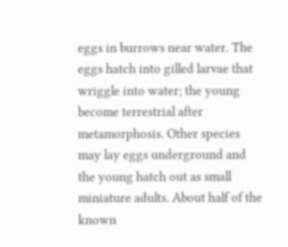eggs in burrows near water. The eggs hatch into gilled larvae that wriggle into water; the young become terrestrial after metamorphosis. Other species may lay eggs underground and the young hatch out as small miniature adults. About half of the known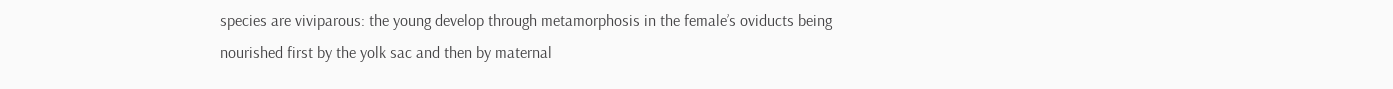species are viviparous: the young develop through metamorphosis in the female’s oviducts being nourished first by the yolk sac and then by maternal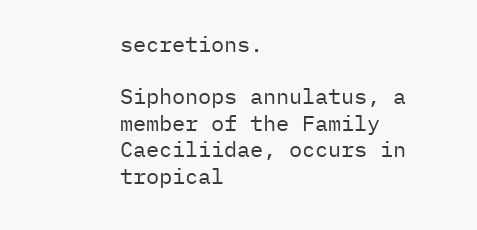secretions.

Siphonops annulatus, a member of the Family Caeciliidae, occurs in tropical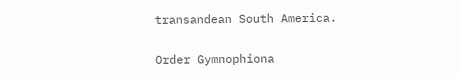transandean South America.

Order Gymnophiona